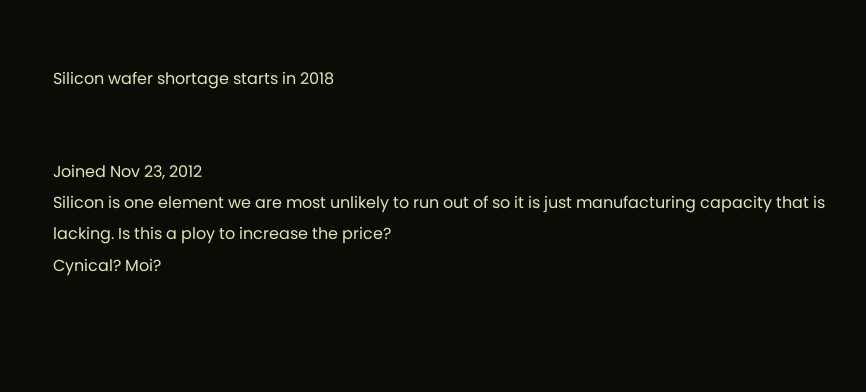Silicon wafer shortage starts in 2018


Joined Nov 23, 2012
Silicon is one element we are most unlikely to run out of so it is just manufacturing capacity that is lacking. Is this a ploy to increase the price?
Cynical? Moi?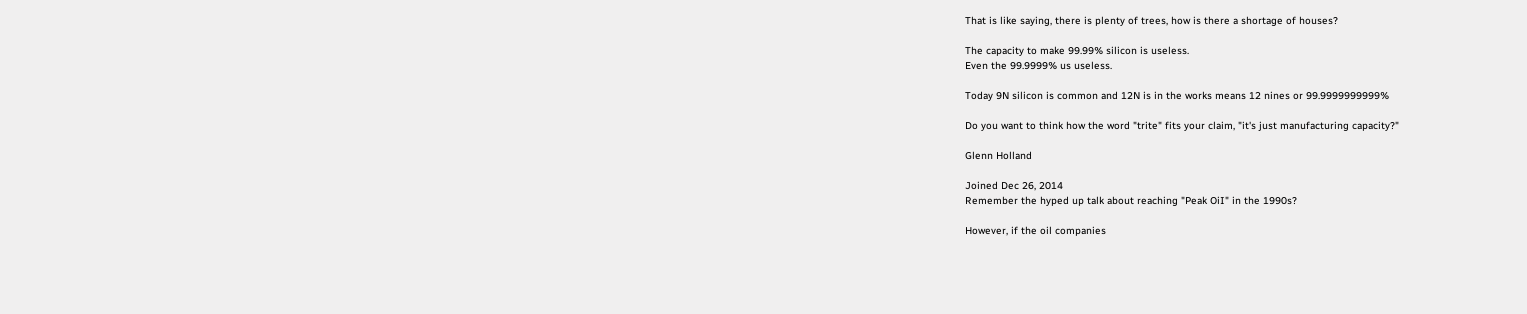That is like saying, there is plenty of trees, how is there a shortage of houses?

The capacity to make 99.99% silicon is useless.
Even the 99.9999% us useless.

Today 9N silicon is common and 12N is in the works means 12 nines or 99.9999999999%

Do you want to think how the word "trite" fits your claim, "it's just manufacturing capacity?"

Glenn Holland

Joined Dec 26, 2014
Remember the hyped up talk about reaching "Peak OiI" in the 1990s?

However, if the oil companies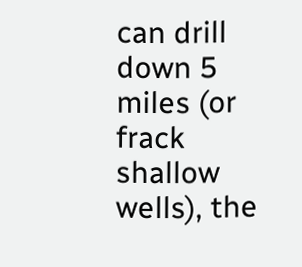can drill down 5 miles (or frack shallow wells), the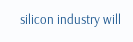silicon industry will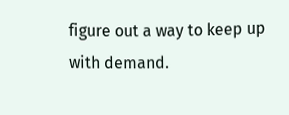figure out a way to keep up with demand.